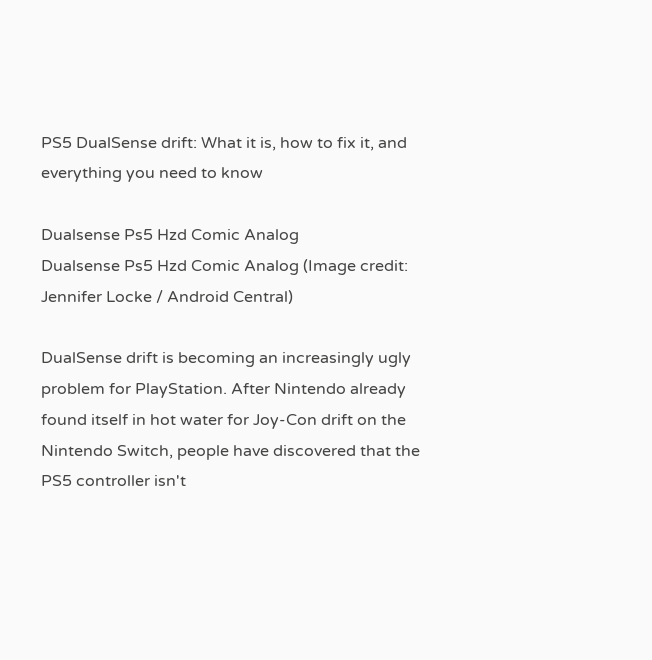PS5 DualSense drift: What it is, how to fix it, and everything you need to know

Dualsense Ps5 Hzd Comic Analog
Dualsense Ps5 Hzd Comic Analog (Image credit: Jennifer Locke / Android Central)

DualSense drift is becoming an increasingly ugly problem for PlayStation. After Nintendo already found itself in hot water for Joy-Con drift on the Nintendo Switch, people have discovered that the PS5 controller isn't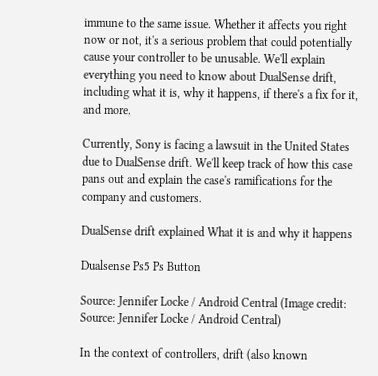immune to the same issue. Whether it affects you right now or not, it's a serious problem that could potentially cause your controller to be unusable. We'll explain everything you need to know about DualSense drift, including what it is, why it happens, if there's a fix for it, and more.

Currently, Sony is facing a lawsuit in the United States due to DualSense drift. We'll keep track of how this case pans out and explain the case's ramifications for the company and customers.

DualSense drift explained What it is and why it happens

Dualsense Ps5 Ps Button

Source: Jennifer Locke / Android Central (Image credit: Source: Jennifer Locke / Android Central)

In the context of controllers, drift (also known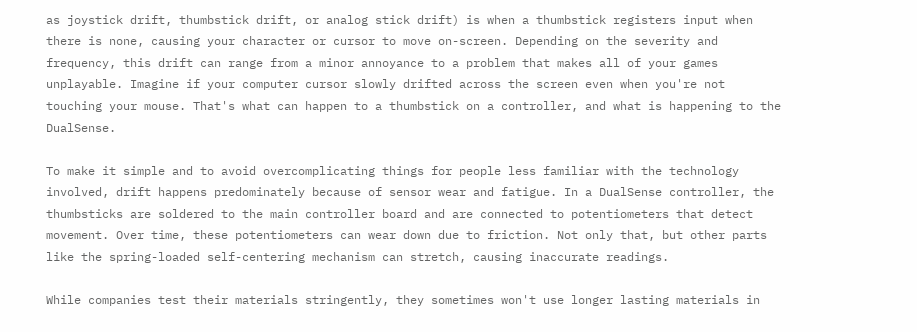as joystick drift, thumbstick drift, or analog stick drift) is when a thumbstick registers input when there is none, causing your character or cursor to move on-screen. Depending on the severity and frequency, this drift can range from a minor annoyance to a problem that makes all of your games unplayable. Imagine if your computer cursor slowly drifted across the screen even when you're not touching your mouse. That's what can happen to a thumbstick on a controller, and what is happening to the DualSense.

To make it simple and to avoid overcomplicating things for people less familiar with the technology involved, drift happens predominately because of sensor wear and fatigue. In a DualSense controller, the thumbsticks are soldered to the main controller board and are connected to potentiometers that detect movement. Over time, these potentiometers can wear down due to friction. Not only that, but other parts like the spring-loaded self-centering mechanism can stretch, causing inaccurate readings.

While companies test their materials stringently, they sometimes won't use longer lasting materials in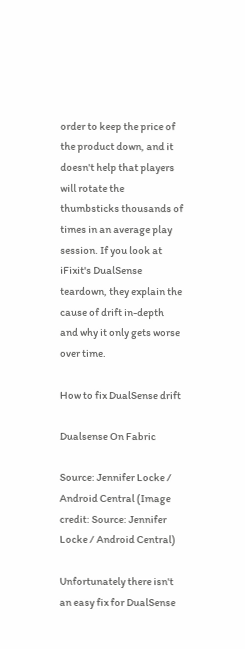order to keep the price of the product down, and it doesn't help that players will rotate the thumbsticks thousands of times in an average play session. If you look at iFixit's DualSense teardown, they explain the cause of drift in-depth and why it only gets worse over time.

How to fix DualSense drift

Dualsense On Fabric

Source: Jennifer Locke / Android Central (Image credit: Source: Jennifer Locke / Android Central)

Unfortunately there isn't an easy fix for DualSense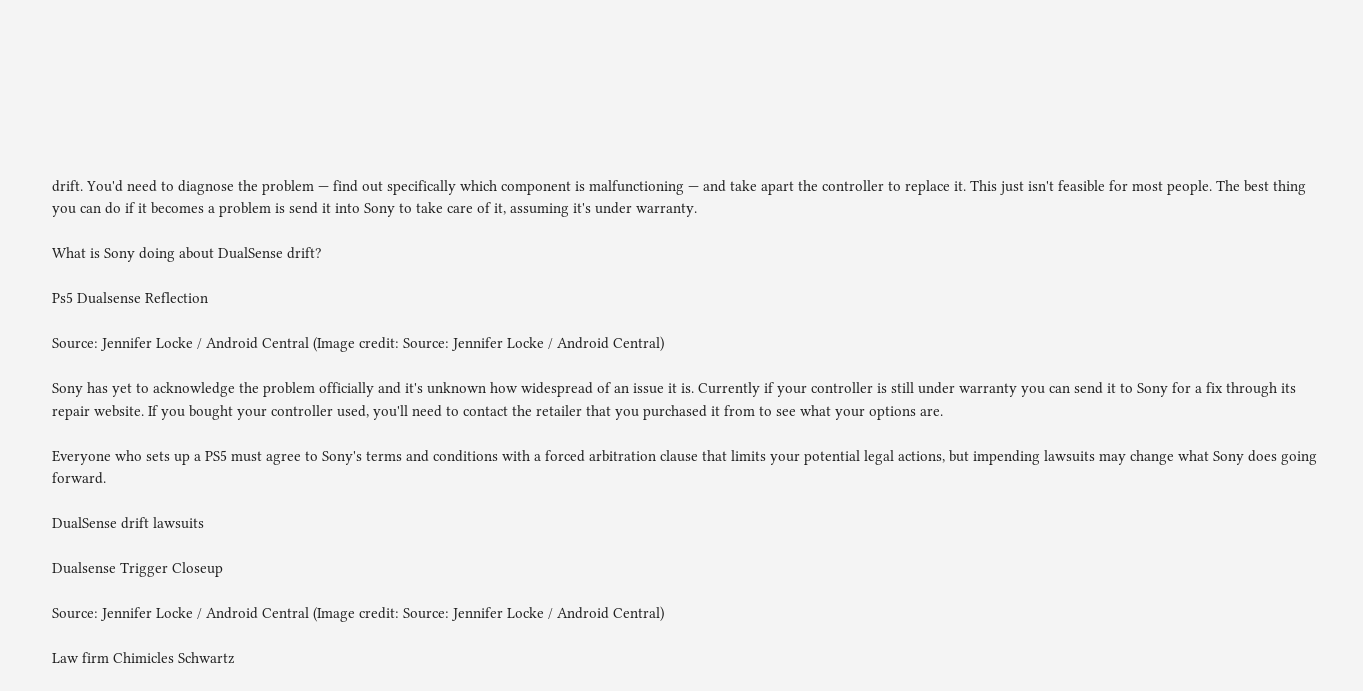drift. You'd need to diagnose the problem — find out specifically which component is malfunctioning — and take apart the controller to replace it. This just isn't feasible for most people. The best thing you can do if it becomes a problem is send it into Sony to take care of it, assuming it's under warranty.

What is Sony doing about DualSense drift?

Ps5 Dualsense Reflection

Source: Jennifer Locke / Android Central (Image credit: Source: Jennifer Locke / Android Central)

Sony has yet to acknowledge the problem officially and it's unknown how widespread of an issue it is. Currently if your controller is still under warranty you can send it to Sony for a fix through its repair website. If you bought your controller used, you'll need to contact the retailer that you purchased it from to see what your options are.

Everyone who sets up a PS5 must agree to Sony's terms and conditions with a forced arbitration clause that limits your potential legal actions, but impending lawsuits may change what Sony does going forward.

DualSense drift lawsuits

Dualsense Trigger Closeup

Source: Jennifer Locke / Android Central (Image credit: Source: Jennifer Locke / Android Central)

Law firm Chimicles Schwartz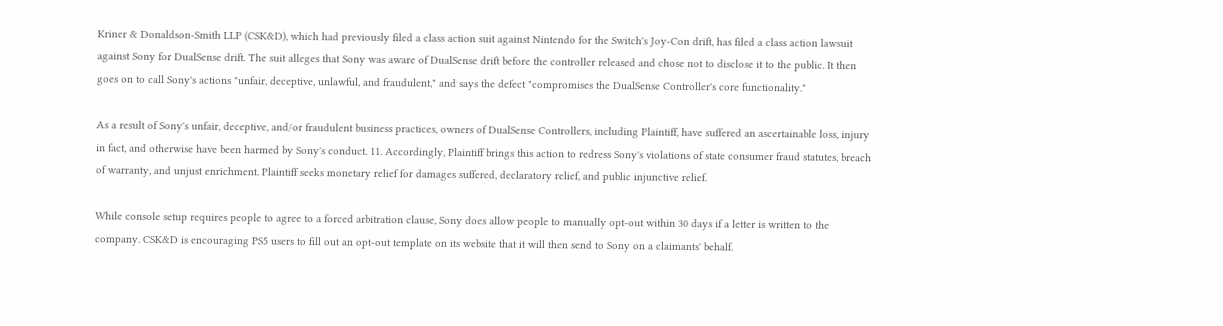Kriner & Donaldson-Smith LLP (CSK&D), which had previously filed a class action suit against Nintendo for the Switch's Joy-Con drift, has filed a class action lawsuit against Sony for DualSense drift. The suit alleges that Sony was aware of DualSense drift before the controller released and chose not to disclose it to the public. It then goes on to call Sony's actions "unfair, deceptive, unlawful, and fraudulent," and says the defect "compromises the DualSense Controller's core functionality."

As a result of Sony's unfair, deceptive, and/or fraudulent business practices, owners of DualSense Controllers, including Plaintiff, have suffered an ascertainable loss, injury in fact, and otherwise have been harmed by Sony's conduct. 11. Accordingly, Plaintiff brings this action to redress Sony's violations of state consumer fraud statutes, breach of warranty, and unjust enrichment. Plaintiff seeks monetary relief for damages suffered, declaratory relief, and public injunctive relief.

While console setup requires people to agree to a forced arbitration clause, Sony does allow people to manually opt-out within 30 days if a letter is written to the company. CSK&D is encouraging PS5 users to fill out an opt-out template on its website that it will then send to Sony on a claimants' behalf.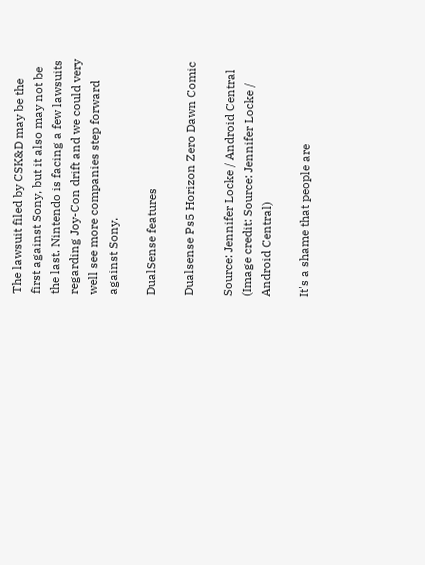The lawsuit filed by CSK&D may be the first against Sony, but it also may not be the last. Nintendo is facing a few lawsuits regarding Joy-Con drift and we could very well see more companies step forward against Sony.

DualSense features

Dualsense Ps5 Horizon Zero Dawn Comic

Source: Jennifer Locke / Android Central (Image credit: Source: Jennifer Locke / Android Central)

It's a shame that people are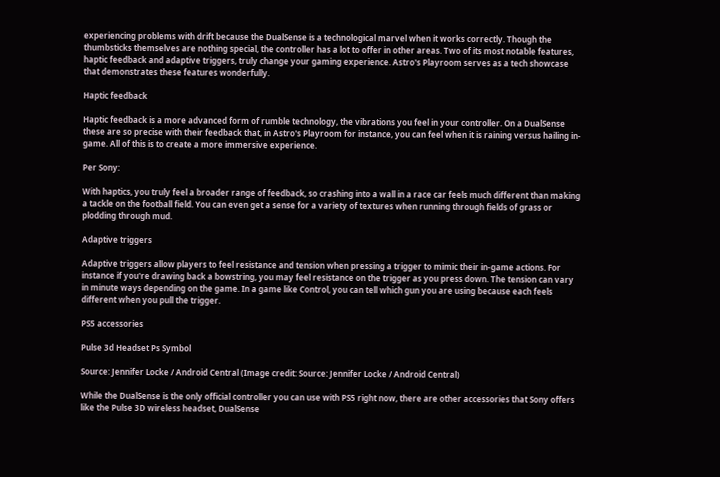experiencing problems with drift because the DualSense is a technological marvel when it works correctly. Though the thumbsticks themselves are nothing special, the controller has a lot to offer in other areas. Two of its most notable features, haptic feedback and adaptive triggers, truly change your gaming experience. Astro's Playroom serves as a tech showcase that demonstrates these features wonderfully.

Haptic feedback

Haptic feedback is a more advanced form of rumble technology, the vibrations you feel in your controller. On a DualSense these are so precise with their feedback that, in Astro's Playroom for instance, you can feel when it is raining versus hailing in-game. All of this is to create a more immersive experience.

Per Sony:

With haptics, you truly feel a broader range of feedback, so crashing into a wall in a race car feels much different than making a tackle on the football field. You can even get a sense for a variety of textures when running through fields of grass or plodding through mud.

Adaptive triggers

Adaptive triggers allow players to feel resistance and tension when pressing a trigger to mimic their in-game actions. For instance if you're drawing back a bowstring, you may feel resistance on the trigger as you press down. The tension can vary in minute ways depending on the game. In a game like Control, you can tell which gun you are using because each feels different when you pull the trigger.

PS5 accessories

Pulse 3d Headset Ps Symbol

Source: Jennifer Locke / Android Central (Image credit: Source: Jennifer Locke / Android Central)

While the DualSense is the only official controller you can use with PS5 right now, there are other accessories that Sony offers like the Pulse 3D wireless headset, DualSense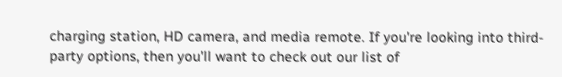charging station, HD camera, and media remote. If you're looking into third-party options, then you'll want to check out our list of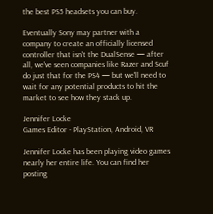the best PS5 headsets you can buy.

Eventually Sony may partner with a company to create an officially licensed controller that isn't the DualSense — after all, we've seen companies like Razer and Scuf do just that for the PS4 — but we'll need to wait for any potential products to hit the market to see how they stack up.

Jennifer Locke
Games Editor - PlayStation, Android, VR

Jennifer Locke has been playing video games nearly her entire life. You can find her posting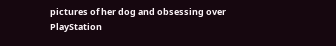pictures of her dog and obsessing over PlayStation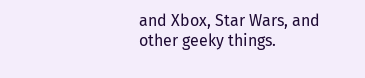and Xbox, Star Wars, and other geeky things.